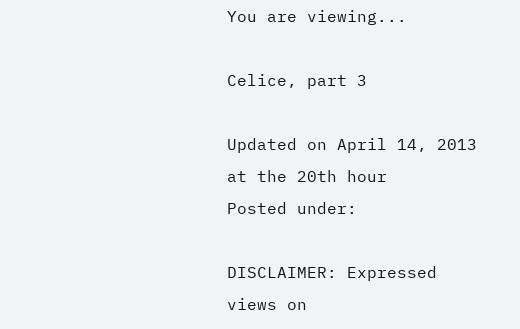You are viewing...

Celice, part 3

Updated on April 14, 2013 at the 20th hour
Posted under:

DISCLAIMER: Expressed views on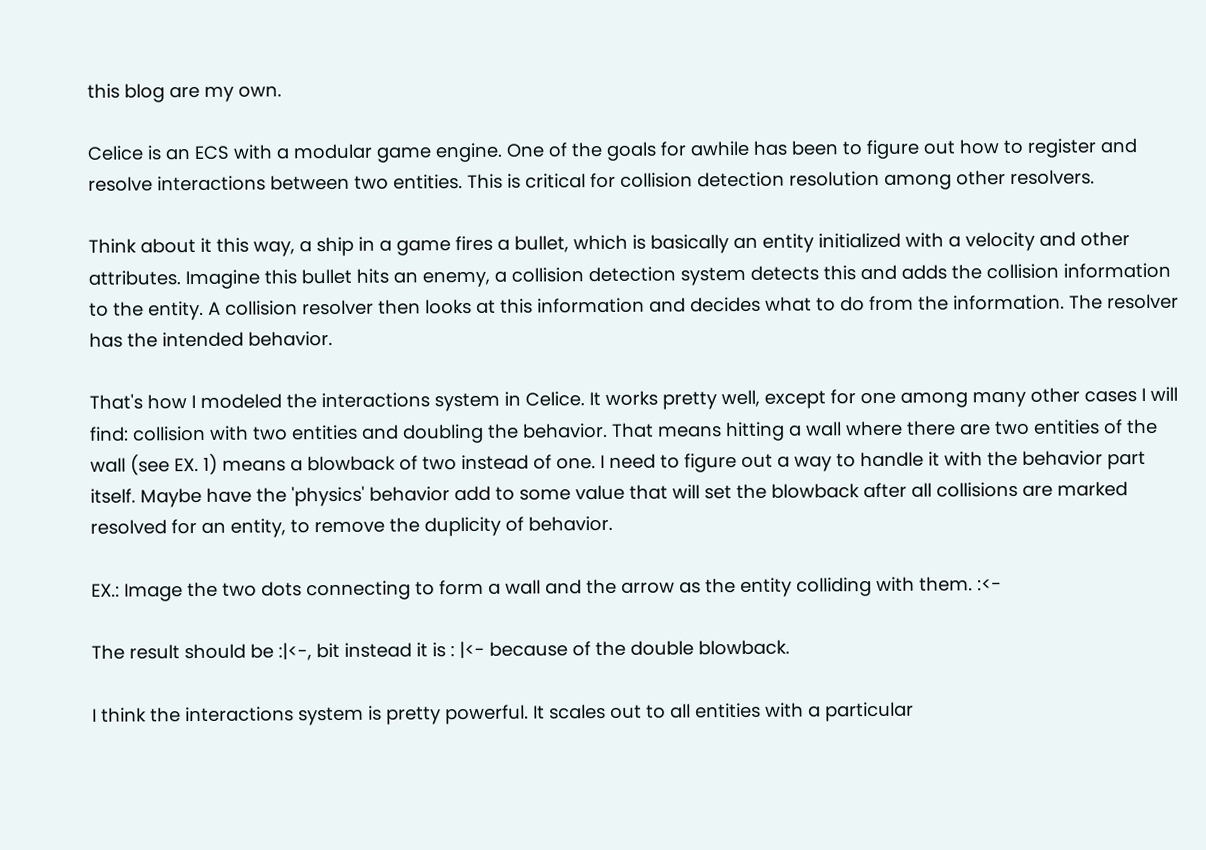this blog are my own.

Celice is an ECS with a modular game engine. One of the goals for awhile has been to figure out how to register and resolve interactions between two entities. This is critical for collision detection resolution among other resolvers.

Think about it this way, a ship in a game fires a bullet, which is basically an entity initialized with a velocity and other attributes. Imagine this bullet hits an enemy, a collision detection system detects this and adds the collision information to the entity. A collision resolver then looks at this information and decides what to do from the information. The resolver has the intended behavior.

That's how I modeled the interactions system in Celice. It works pretty well, except for one among many other cases I will find: collision with two entities and doubling the behavior. That means hitting a wall where there are two entities of the wall (see EX. 1) means a blowback of two instead of one. I need to figure out a way to handle it with the behavior part itself. Maybe have the 'physics' behavior add to some value that will set the blowback after all collisions are marked resolved for an entity, to remove the duplicity of behavior.

EX.: Image the two dots connecting to form a wall and the arrow as the entity colliding with them. :<-

The result should be :|<-, bit instead it is : |<- because of the double blowback.

I think the interactions system is pretty powerful. It scales out to all entities with a particular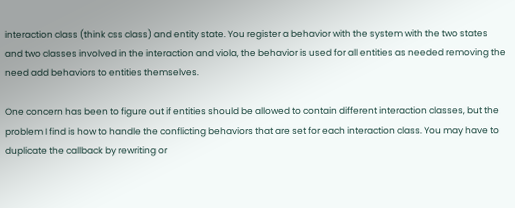interaction class (think css class) and entity state. You register a behavior with the system with the two states and two classes involved in the interaction and viola, the behavior is used for all entities as needed removing the need add behaviors to entities themselves.

One concern has been to figure out if entities should be allowed to contain different interaction classes, but the problem I find is how to handle the conflicting behaviors that are set for each interaction class. You may have to duplicate the callback by rewriting or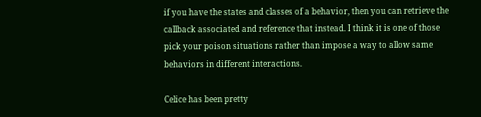if you have the states and classes of a behavior, then you can retrieve the callback associated and reference that instead. I think it is one of those pick your poison situations rather than impose a way to allow same behaviors in different interactions.

Celice has been pretty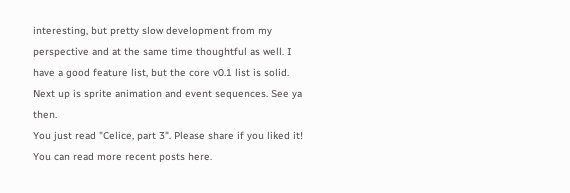interesting, but pretty slow development from my perspective and at the same time thoughtful as well. I have a good feature list, but the core v0.1 list is solid. Next up is sprite animation and event sequences. See ya then.
You just read "Celice, part 3". Please share if you liked it!
You can read more recent posts here.